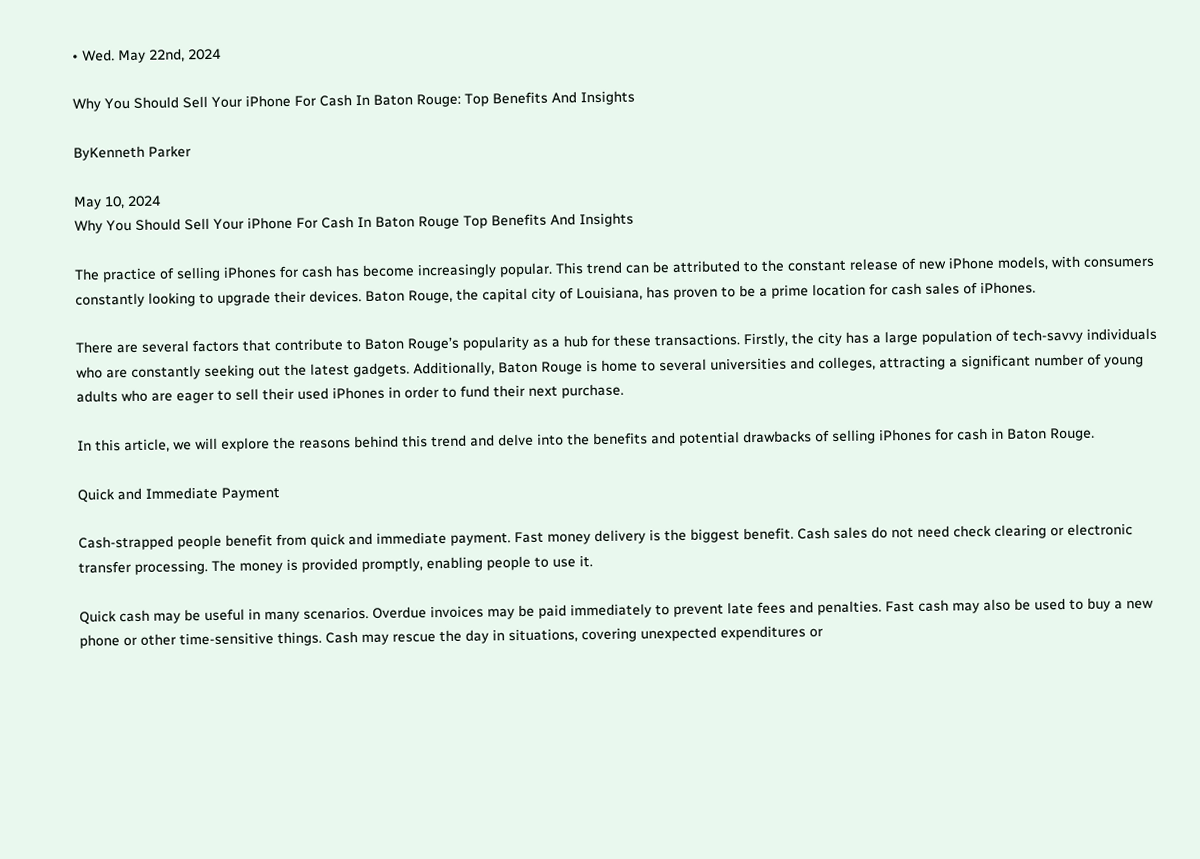• Wed. May 22nd, 2024

Why You Should Sell Your iPhone For Cash In Baton Rouge: Top Benefits And Insights

ByKenneth Parker

May 10, 2024
Why You Should Sell Your iPhone For Cash In Baton Rouge Top Benefits And Insights

The practice of selling iPhones for cash has become increasingly popular. This trend can be attributed to the constant release of new iPhone models, with consumers constantly looking to upgrade their devices. Baton Rouge, the capital city of Louisiana, has proven to be a prime location for cash sales of iPhones.

There are several factors that contribute to Baton Rouge’s popularity as a hub for these transactions. Firstly, the city has a large population of tech-savvy individuals who are constantly seeking out the latest gadgets. Additionally, Baton Rouge is home to several universities and colleges, attracting a significant number of young adults who are eager to sell their used iPhones in order to fund their next purchase.

In this article, we will explore the reasons behind this trend and delve into the benefits and potential drawbacks of selling iPhones for cash in Baton Rouge.

Quick and Immediate Payment

Cash-strapped people benefit from quick and immediate payment. Fast money delivery is the biggest benefit. Cash sales do not need check clearing or electronic transfer processing. The money is provided promptly, enabling people to use it.

Quick cash may be useful in many scenarios. Overdue invoices may be paid immediately to prevent late fees and penalties. Fast cash may also be used to buy a new phone or other time-sensitive things. Cash may rescue the day in situations, covering unexpected expenditures or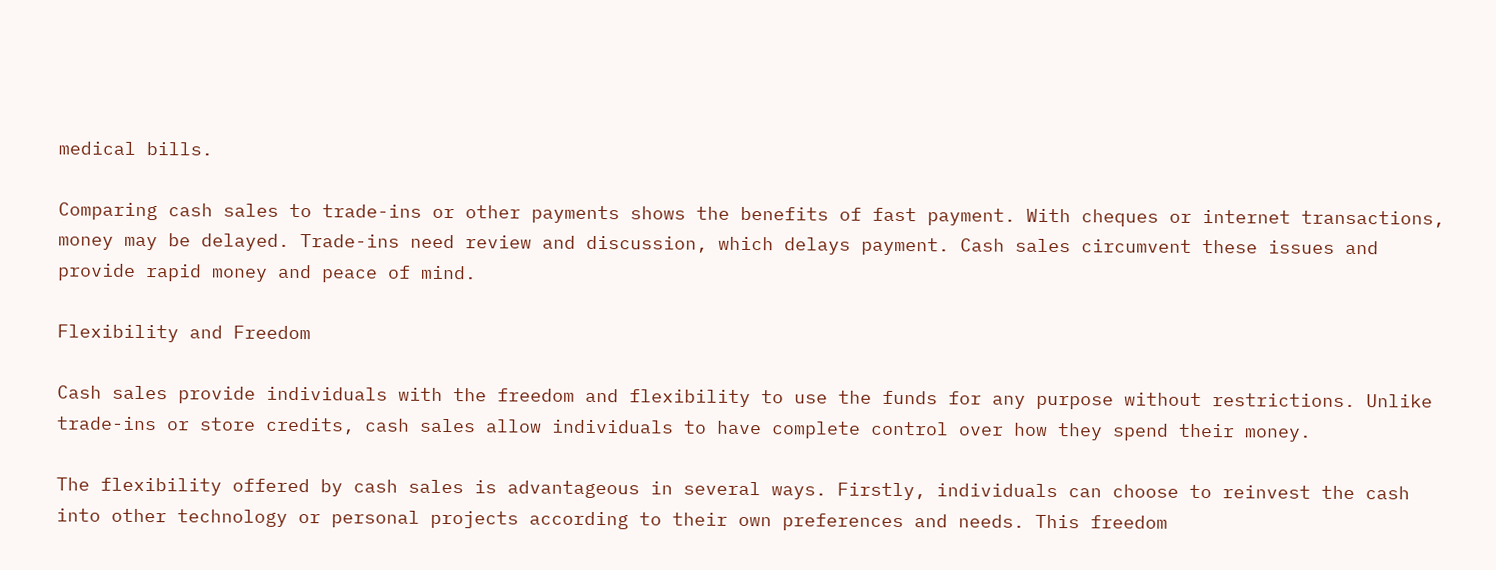medical bills.

Comparing cash sales to trade-ins or other payments shows the benefits of fast payment. With cheques or internet transactions, money may be delayed. Trade-ins need review and discussion, which delays payment. Cash sales circumvent these issues and provide rapid money and peace of mind.

Flexibility and Freedom

Cash sales provide individuals with the freedom and flexibility to use the funds for any purpose without restrictions. Unlike trade-ins or store credits, cash sales allow individuals to have complete control over how they spend their money.

The flexibility offered by cash sales is advantageous in several ways. Firstly, individuals can choose to reinvest the cash into other technology or personal projects according to their own preferences and needs. This freedom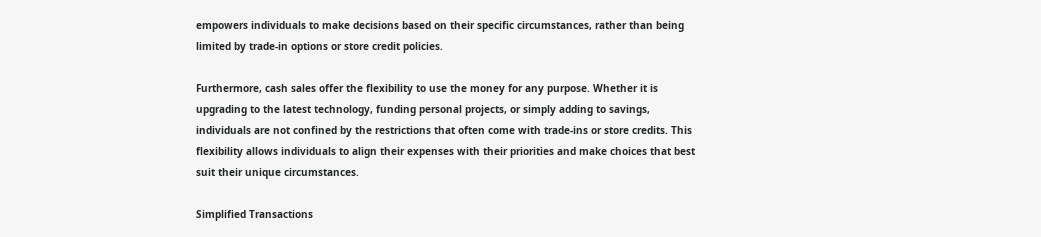empowers individuals to make decisions based on their specific circumstances, rather than being limited by trade-in options or store credit policies.

Furthermore, cash sales offer the flexibility to use the money for any purpose. Whether it is upgrading to the latest technology, funding personal projects, or simply adding to savings, individuals are not confined by the restrictions that often come with trade-ins or store credits. This flexibility allows individuals to align their expenses with their priorities and make choices that best suit their unique circumstances.

Simplified Transactions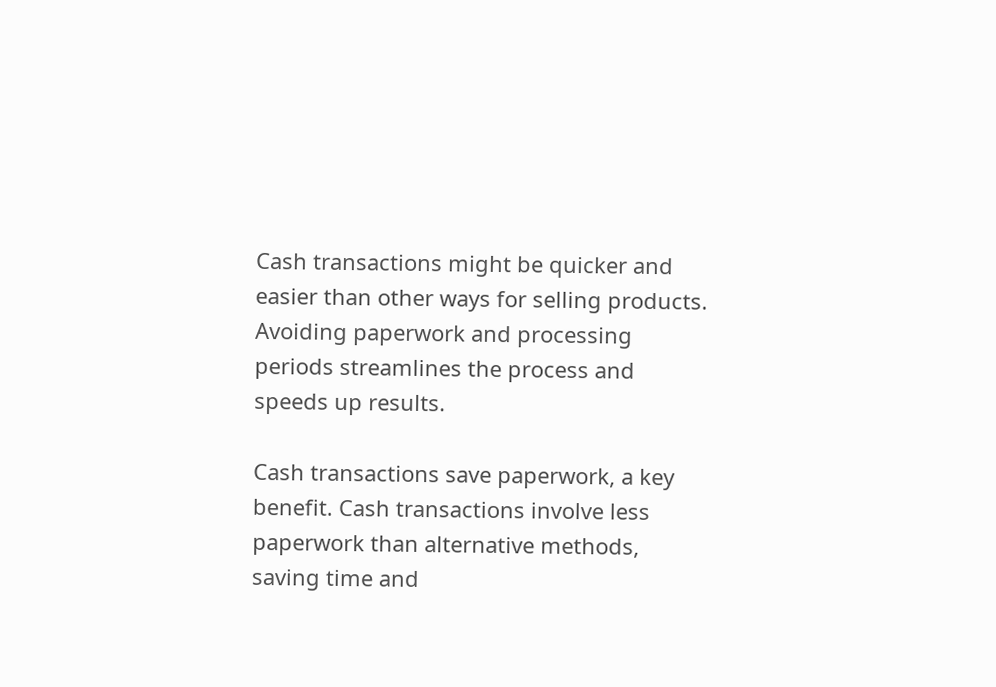Cash transactions might be quicker and easier than other ways for selling products. Avoiding paperwork and processing periods streamlines the process and speeds up results.

Cash transactions save paperwork, a key benefit. Cash transactions involve less paperwork than alternative methods, saving time and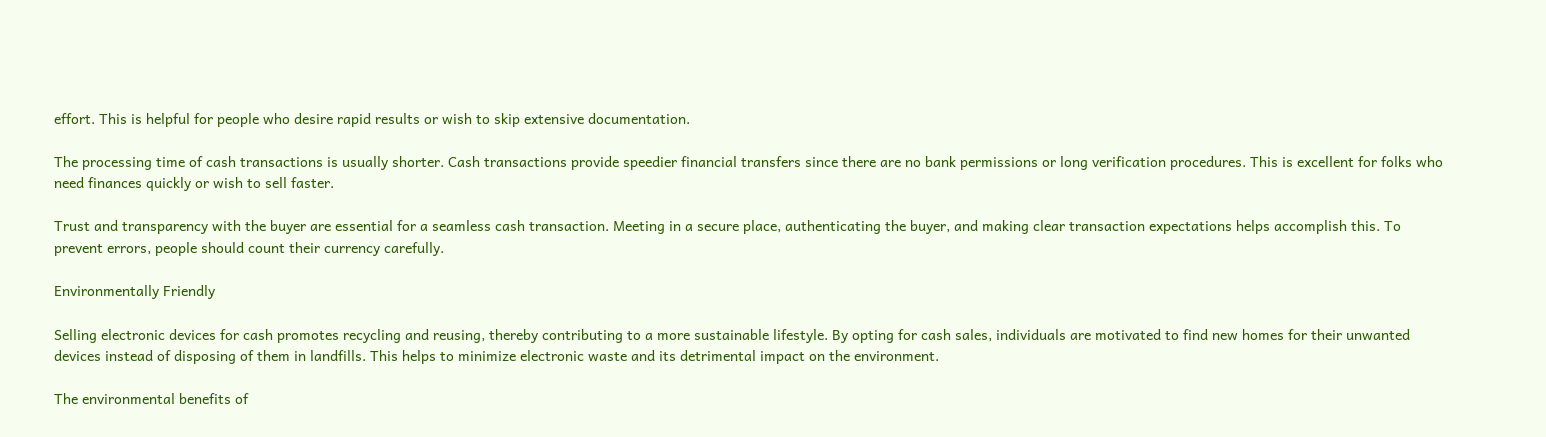effort. This is helpful for people who desire rapid results or wish to skip extensive documentation.

The processing time of cash transactions is usually shorter. Cash transactions provide speedier financial transfers since there are no bank permissions or long verification procedures. This is excellent for folks who need finances quickly or wish to sell faster.

Trust and transparency with the buyer are essential for a seamless cash transaction. Meeting in a secure place, authenticating the buyer, and making clear transaction expectations helps accomplish this. To prevent errors, people should count their currency carefully.

Environmentally Friendly

Selling electronic devices for cash promotes recycling and reusing, thereby contributing to a more sustainable lifestyle. By opting for cash sales, individuals are motivated to find new homes for their unwanted devices instead of disposing of them in landfills. This helps to minimize electronic waste and its detrimental impact on the environment.

The environmental benefits of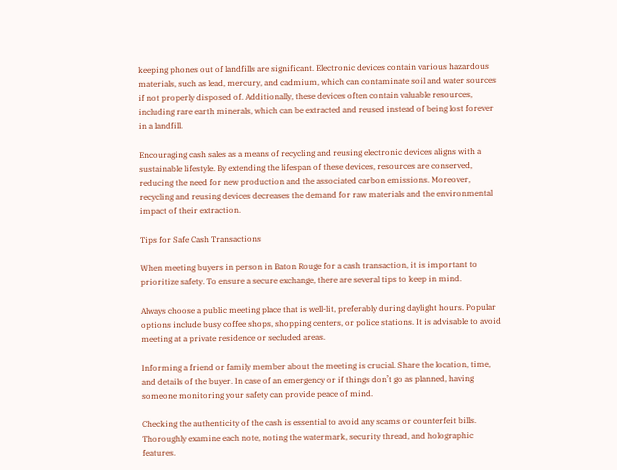keeping phones out of landfills are significant. Electronic devices contain various hazardous materials, such as lead, mercury, and cadmium, which can contaminate soil and water sources if not properly disposed of. Additionally, these devices often contain valuable resources, including rare earth minerals, which can be extracted and reused instead of being lost forever in a landfill.

Encouraging cash sales as a means of recycling and reusing electronic devices aligns with a sustainable lifestyle. By extending the lifespan of these devices, resources are conserved, reducing the need for new production and the associated carbon emissions. Moreover, recycling and reusing devices decreases the demand for raw materials and the environmental impact of their extraction.

Tips for Safe Cash Transactions

When meeting buyers in person in Baton Rouge for a cash transaction, it is important to prioritize safety. To ensure a secure exchange, there are several tips to keep in mind.

Always choose a public meeting place that is well-lit, preferably during daylight hours. Popular options include busy coffee shops, shopping centers, or police stations. It is advisable to avoid meeting at a private residence or secluded areas.

Informing a friend or family member about the meeting is crucial. Share the location, time, and details of the buyer. In case of an emergency or if things don’t go as planned, having someone monitoring your safety can provide peace of mind.

Checking the authenticity of the cash is essential to avoid any scams or counterfeit bills. Thoroughly examine each note, noting the watermark, security thread, and holographic features.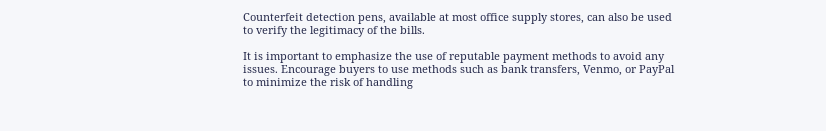Counterfeit detection pens, available at most office supply stores, can also be used to verify the legitimacy of the bills.

It is important to emphasize the use of reputable payment methods to avoid any issues. Encourage buyers to use methods such as bank transfers, Venmo, or PayPal to minimize the risk of handling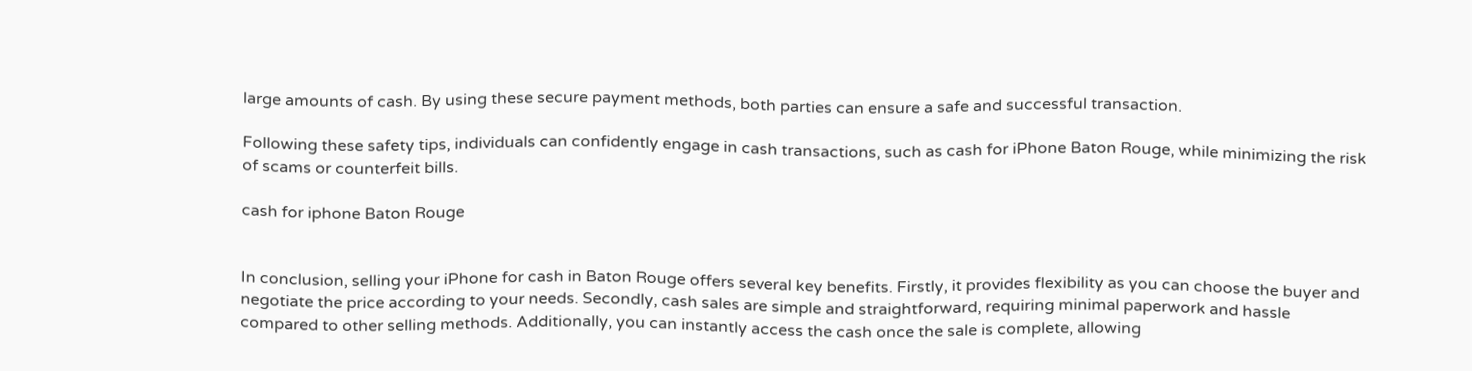large amounts of cash. By using these secure payment methods, both parties can ensure a safe and successful transaction.

Following these safety tips, individuals can confidently engage in cash transactions, such as cash for iPhone Baton Rouge, while minimizing the risk of scams or counterfeit bills.

cash for iphone Baton Rouge


In conclusion, selling your iPhone for cash in Baton Rouge offers several key benefits. Firstly, it provides flexibility as you can choose the buyer and negotiate the price according to your needs. Secondly, cash sales are simple and straightforward, requiring minimal paperwork and hassle compared to other selling methods. Additionally, you can instantly access the cash once the sale is complete, allowing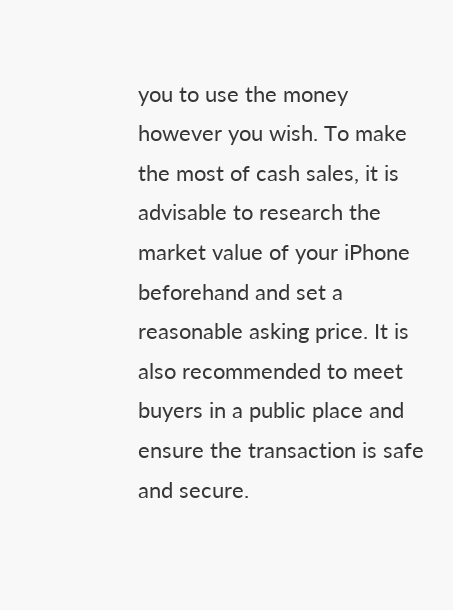you to use the money however you wish. To make the most of cash sales, it is advisable to research the market value of your iPhone beforehand and set a reasonable asking price. It is also recommended to meet buyers in a public place and ensure the transaction is safe and secure.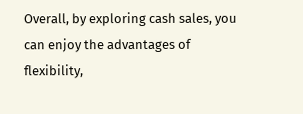Overall, by exploring cash sales, you can enjoy the advantages of flexibility,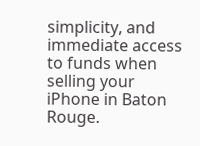simplicity, and immediate access to funds when selling your iPhone in Baton Rouge.